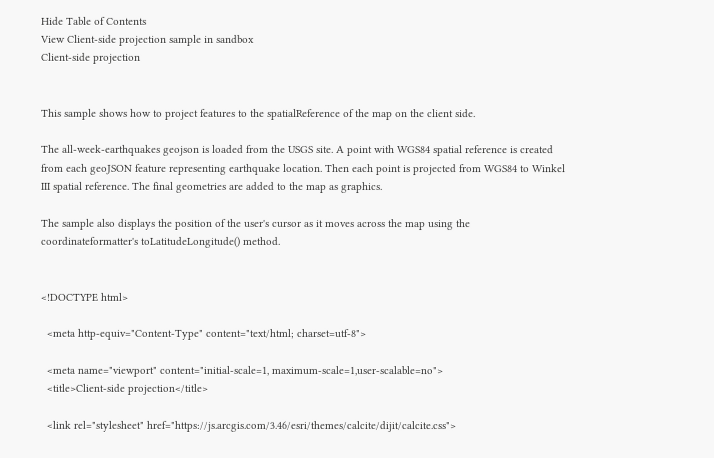Hide Table of Contents
View Client-side projection sample in sandbox
Client-side projection


This sample shows how to project features to the spatialReference of the map on the client side.

The all-week-earthquakes geojson is loaded from the USGS site. A point with WGS84 spatial reference is created from each geoJSON feature representing earthquake location. Then each point is projected from WGS84 to Winkel III spatial reference. The final geometries are added to the map as graphics.

The sample also displays the position of the user's cursor as it moves across the map using the coordinateformatter's toLatitudeLongitude() method.


<!DOCTYPE html>

  <meta http-equiv="Content-Type" content="text/html; charset=utf-8">

  <meta name="viewport" content="initial-scale=1, maximum-scale=1,user-scalable=no">
  <title>Client-side projection</title>

  <link rel="stylesheet" href="https://js.arcgis.com/3.46/esri/themes/calcite/dijit/calcite.css">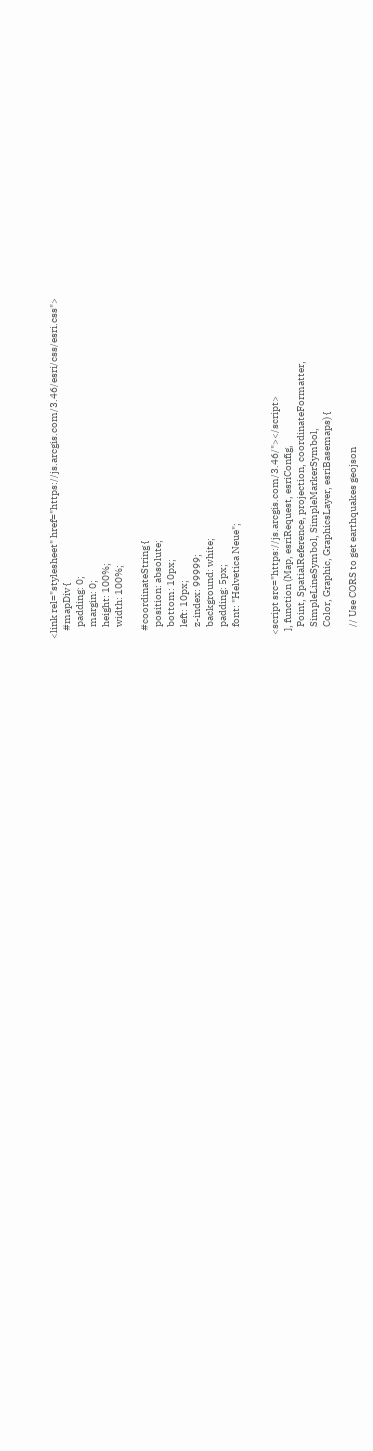<link rel="stylesheet" href="https://js.arcgis.com/3.46/esri/css/esri.css">
    #mapDiv {
      padding: 0;
      margin: 0;
      height: 100%;
      width: 100%;

    #coordinateString {
      position: absolute;
      bottom: 10px;
      left: 10px;
      z-index: 99999;
      background: white;
      padding: 5px;
      font: "Helvetica Neue";


  <script src="https://js.arcgis.com/3.46/"></script>
    ], function (Map, esriRequest, esriConfig,
      Point, SpatialReference, projection, coordinateFormatter,
      SimpleLineSymbol, SimpleMarkerSymbol,
      Color, Graphic, GraphicsLayer, esriBasemaps) {

      // Use CORS to get earthquakes geojson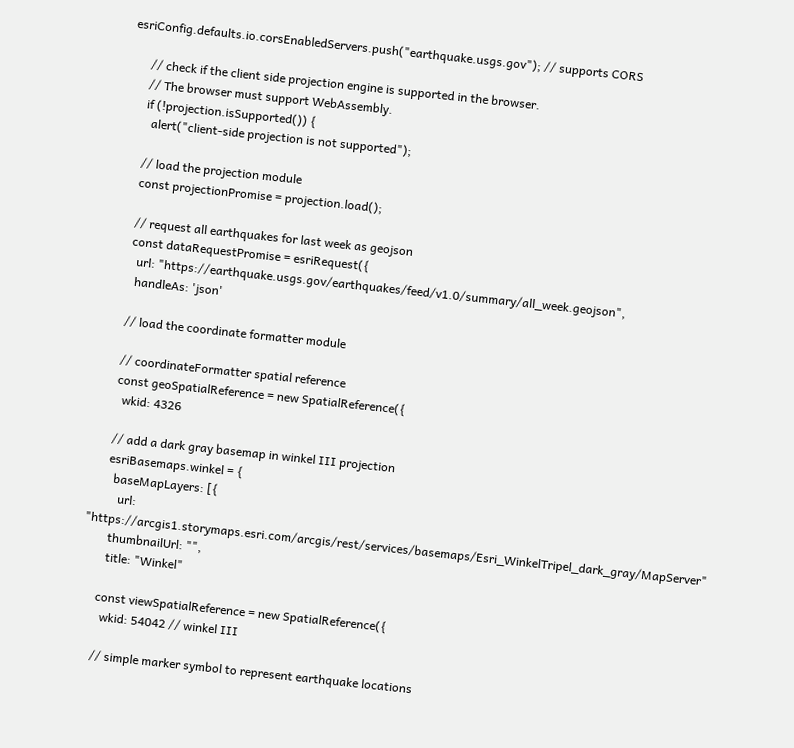esriConfig.defaults.io.corsEnabledServers.push("earthquake.usgs.gov"); // supports CORS

      // check if the client side projection engine is supported in the browser.
      // The browser must support WebAssembly.
      if (!projection.isSupported()) {
        alert("client-side projection is not supported");

      // load the projection module
      const projectionPromise = projection.load();

      // request all earthquakes for last week as geojson
      const dataRequestPromise = esriRequest({
        url: "https://earthquake.usgs.gov/earthquakes/feed/v1.0/summary/all_week.geojson",
        handleAs: 'json'

      // load the coordinate formatter module

      // coordinateFormatter spatial reference
      const geoSpatialReference = new SpatialReference({
        wkid: 4326

      // add a dark gray basemap in winkel III projection
      esriBasemaps.winkel = {
        baseMapLayers: [{
          url: "https://arcgis1.storymaps.esri.com/arcgis/rest/services/basemaps/Esri_WinkelTripel_dark_gray/MapServer"
        thumbnailUrl: "",
        title: "Winkel"

      const viewSpatialReference = new SpatialReference({
        wkid: 54042 // winkel III

      // simple marker symbol to represent earthquake locations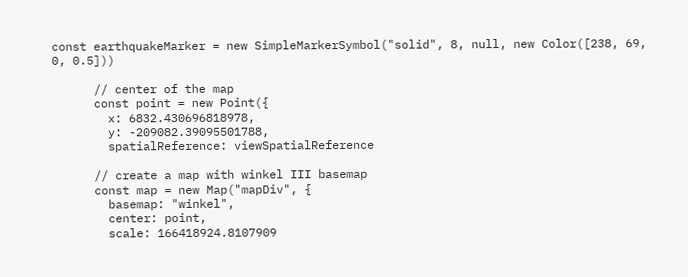const earthquakeMarker = new SimpleMarkerSymbol("solid", 8, null, new Color([238, 69, 0, 0.5]))

      // center of the map
      const point = new Point({
        x: 6832.430696818978,
        y: -209082.39095501788,
        spatialReference: viewSpatialReference

      // create a map with winkel III basemap
      const map = new Map("mapDiv", {
        basemap: "winkel",
        center: point,
        scale: 166418924.8107909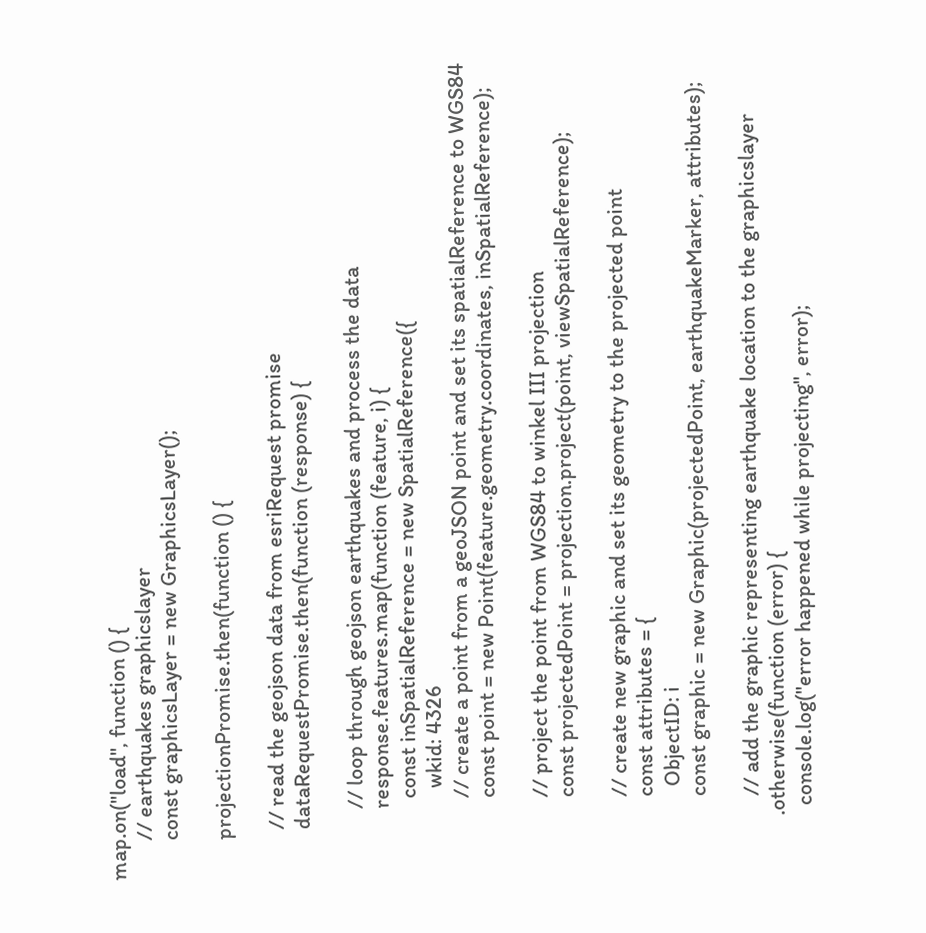map.on("load", function () {
        // earthquakes graphicslayer
        const graphicsLayer = new GraphicsLayer();

        projectionPromise.then(function () {

          // read the geojson data from esriRequest promise
          dataRequestPromise.then(function (response) {

              // loop through geojson earthquakes and process the data
              response.features.map(function (feature, i) {
                const inSpatialReference = new SpatialReference({
                  wkid: 4326
                // create a point from a geoJSON point and set its spatialReference to WGS84
                const point = new Point(feature.geometry.coordinates, inSpatialReference);

                // project the point from WGS84 to winkel III projection
                const projectedPoint = projection.project(point, viewSpatialReference);

                // create new graphic and set its geometry to the projected point
                const attributes = {
                  ObjectID: i
                const graphic = new Graphic(projectedPoint, earthquakeMarker, attributes);

                // add the graphic representing earthquake location to the graphicslayer
            .otherwise(function (error) {
              console.log("error happened while projecting", error);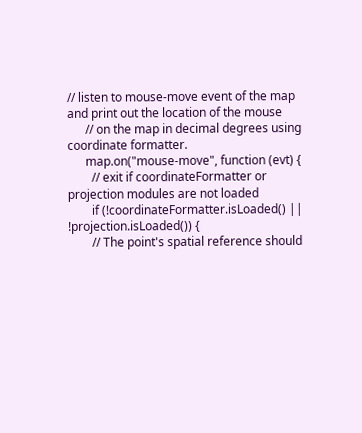// listen to mouse-move event of the map and print out the location of the mouse
      // on the map in decimal degrees using coordinate formatter.
      map.on("mouse-move", function (evt) {
        // exit if coordinateFormatter or projection modules are not loaded
        if (!coordinateFormatter.isLoaded() || !projection.isLoaded()) {
        // The point's spatial reference should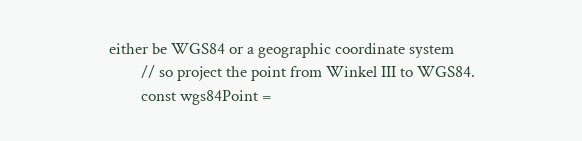either be WGS84 or a geographic coordinate system
        // so project the point from Winkel III to WGS84.
        const wgs84Point =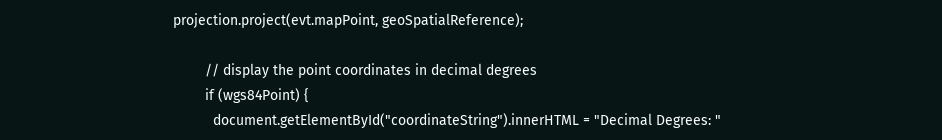projection.project(evt.mapPoint, geoSpatialReference);

        // display the point coordinates in decimal degrees
        if (wgs84Point) {
          document.getElementById("coordinateString").innerHTML = "Decimal Degrees: "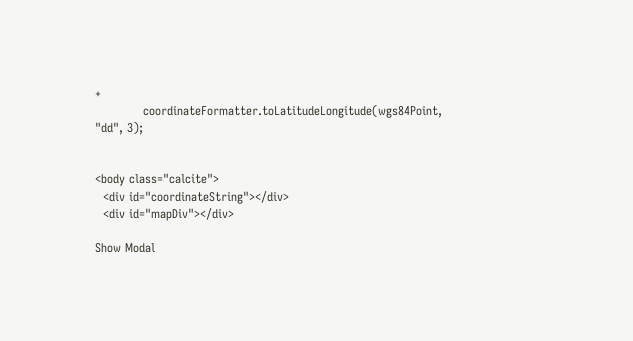+
            coordinateFormatter.toLatitudeLongitude(wgs84Point, "dd", 3);


<body class="calcite">
  <div id="coordinateString"></div>
  <div id="mapDiv"></div>

Show Modal